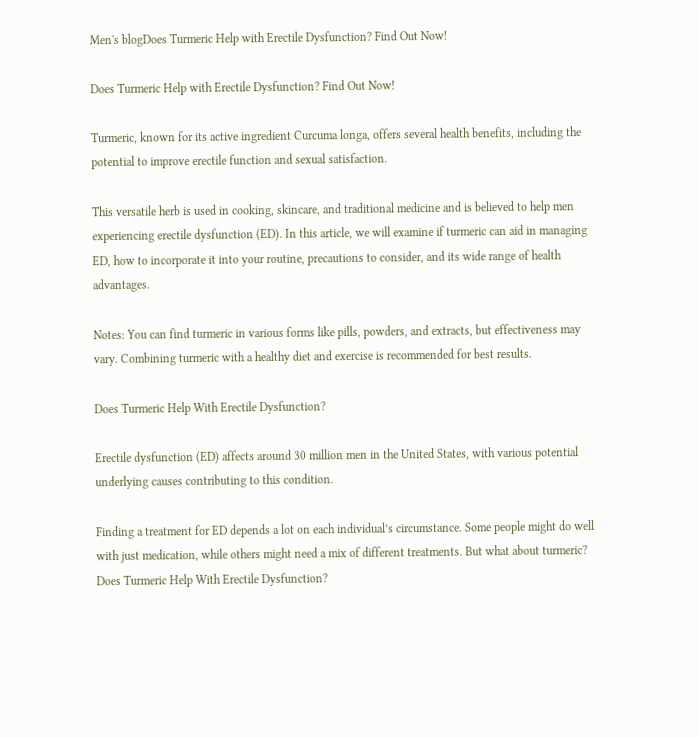Men's blogDoes Turmeric Help with Erectile Dysfunction? Find Out Now!

Does Turmeric Help with Erectile Dysfunction? Find Out Now!

Turmeric, known for its active ingredient Curcuma longa, offers several health benefits, including the potential to improve erectile function and sexual satisfaction.

This versatile herb is used in cooking, skincare, and traditional medicine and is believed to help men experiencing erectile dysfunction (ED). In this article, we will examine if turmeric can aid in managing ED, how to incorporate it into your routine, precautions to consider, and its wide range of health advantages.

Notes: You can find turmeric in various forms like pills, powders, and extracts, but effectiveness may vary. Combining turmeric with a healthy diet and exercise is recommended for best results.

Does Turmeric Help With Erectile Dysfunction?

Erectile dysfunction (ED) affects around 30 million men in the United States, with various potential underlying causes contributing to this condition.

Finding a treatment for ED depends a lot on each individual’s circumstance. Some people might do well with just medication, while others might need a mix of different treatments. But what about turmeric? Does Turmeric Help With Erectile Dysfunction?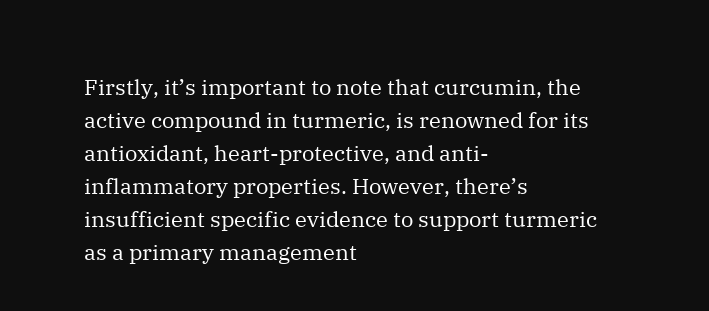Firstly, it’s important to note that curcumin, the active compound in turmeric, is renowned for its antioxidant, heart-protective, and anti-inflammatory properties. However, there’s insufficient specific evidence to support turmeric as a primary management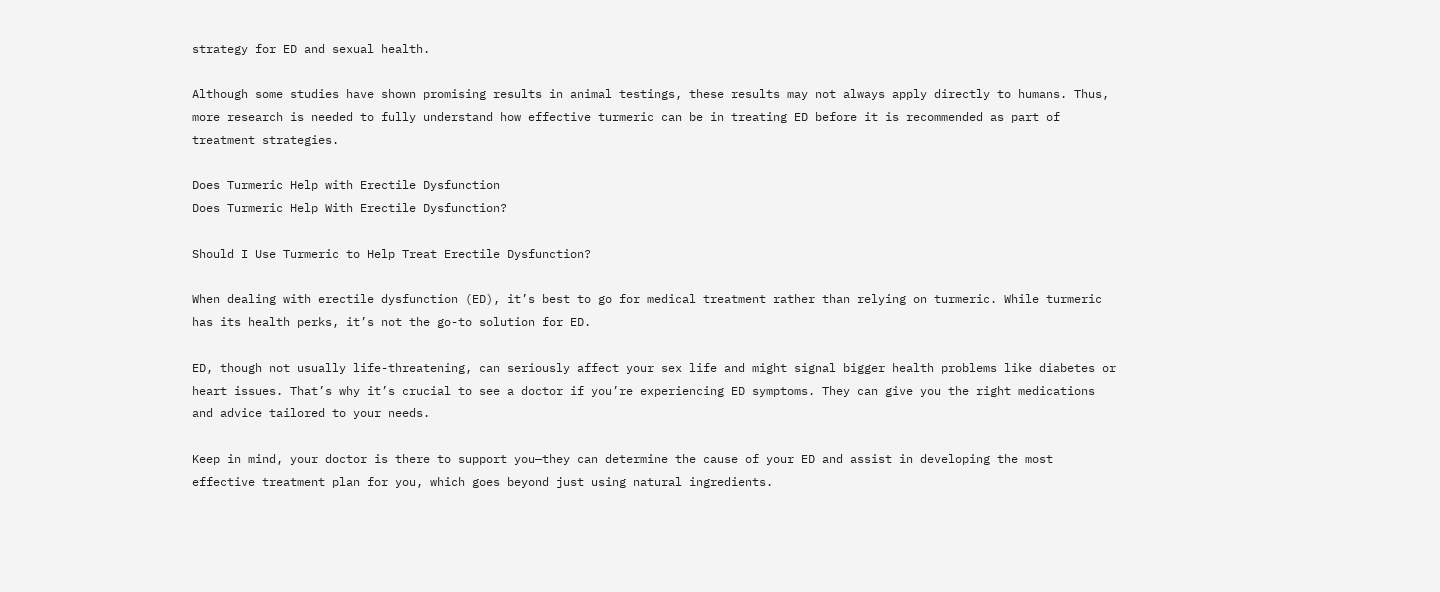strategy for ED and sexual health.

Although some studies have shown promising results in animal testings, these results may not always apply directly to humans. Thus, more research is needed to fully understand how effective turmeric can be in treating ED before it is recommended as part of treatment strategies.

Does Turmeric Help with Erectile Dysfunction
Does Turmeric Help With Erectile Dysfunction?

Should I Use Turmeric to Help Treat Erectile Dysfunction?

When dealing with erectile dysfunction (ED), it’s best to go for medical treatment rather than relying on turmeric. While turmeric has its health perks, it’s not the go-to solution for ED.

ED, though not usually life-threatening, can seriously affect your sex life and might signal bigger health problems like diabetes or heart issues. That’s why it’s crucial to see a doctor if you’re experiencing ED symptoms. They can give you the right medications and advice tailored to your needs.

Keep in mind, your doctor is there to support you—they can determine the cause of your ED and assist in developing the most effective treatment plan for you, which goes beyond just using natural ingredients.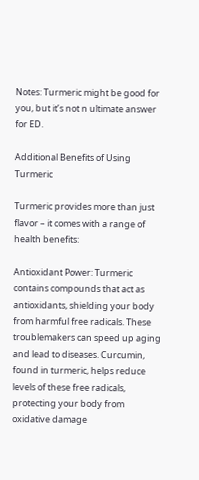Notes: Turmeric might be good for you, but it’s not n ultimate answer for ED.

Additional Benefits of Using Turmeric

Turmeric provides more than just flavor – it comes with a range of health benefits:

Antioxidant Power: Turmeric contains compounds that act as antioxidants, shielding your body from harmful free radicals. These troublemakers can speed up aging and lead to diseases. Curcumin, found in turmeric, helps reduce levels of these free radicals, protecting your body from oxidative damage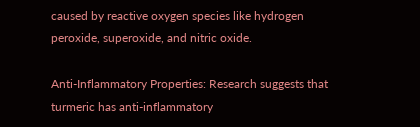caused by reactive oxygen species like hydrogen peroxide, superoxide, and nitric oxide.

Anti-Inflammatory Properties: Research suggests that turmeric has anti-inflammatory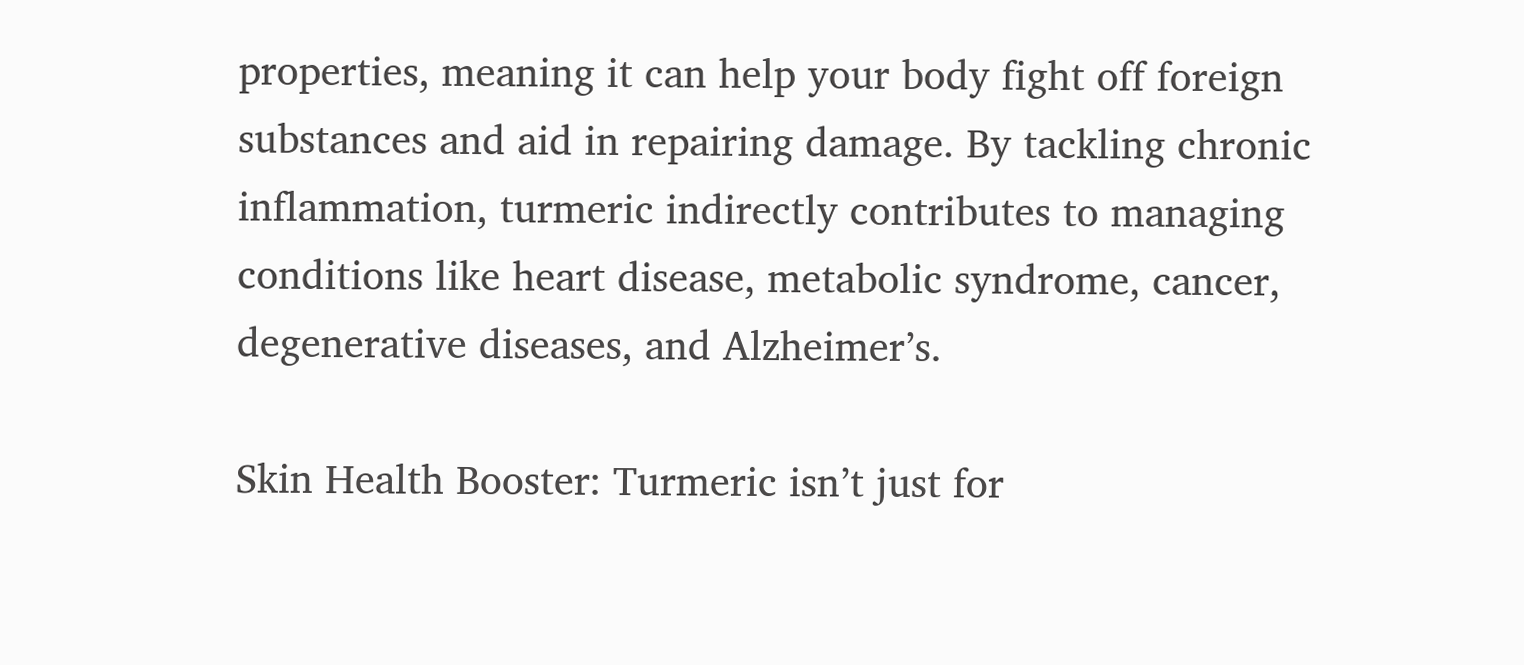properties, meaning it can help your body fight off foreign substances and aid in repairing damage. By tackling chronic inflammation, turmeric indirectly contributes to managing conditions like heart disease, metabolic syndrome, cancer, degenerative diseases, and Alzheimer’s.

Skin Health Booster: Turmeric isn’t just for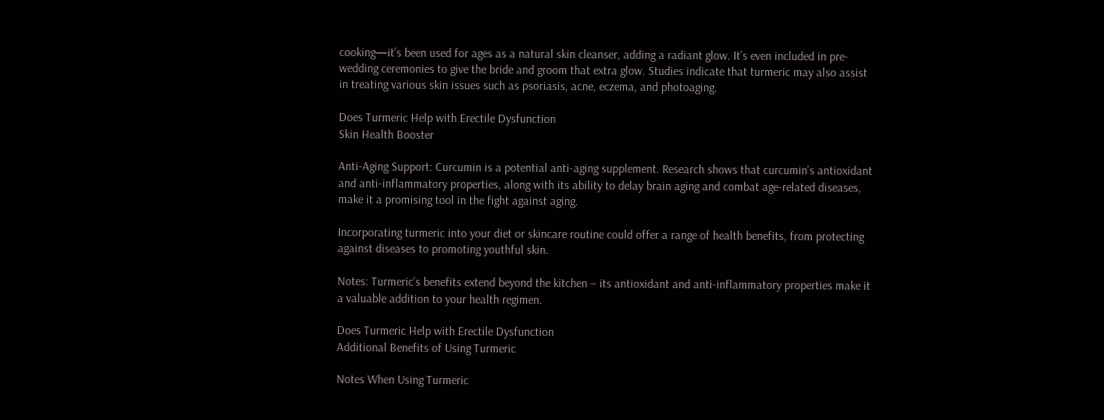cooking—it’s been used for ages as a natural skin cleanser, adding a radiant glow. It’s even included in pre-wedding ceremonies to give the bride and groom that extra glow. Studies indicate that turmeric may also assist in treating various skin issues such as psoriasis, acne, eczema, and photoaging.

Does Turmeric Help with Erectile Dysfunction
Skin Health Booster

Anti-Aging Support: Curcumin is a potential anti-aging supplement. Research shows that curcumin’s antioxidant and anti-inflammatory properties, along with its ability to delay brain aging and combat age-related diseases, make it a promising tool in the fight against aging.

Incorporating turmeric into your diet or skincare routine could offer a range of health benefits, from protecting against diseases to promoting youthful skin.

Notes: Turmeric’s benefits extend beyond the kitchen – its antioxidant and anti-inflammatory properties make it a valuable addition to your health regimen.

Does Turmeric Help with Erectile Dysfunction
Additional Benefits of Using Turmeric

Notes When Using Turmeric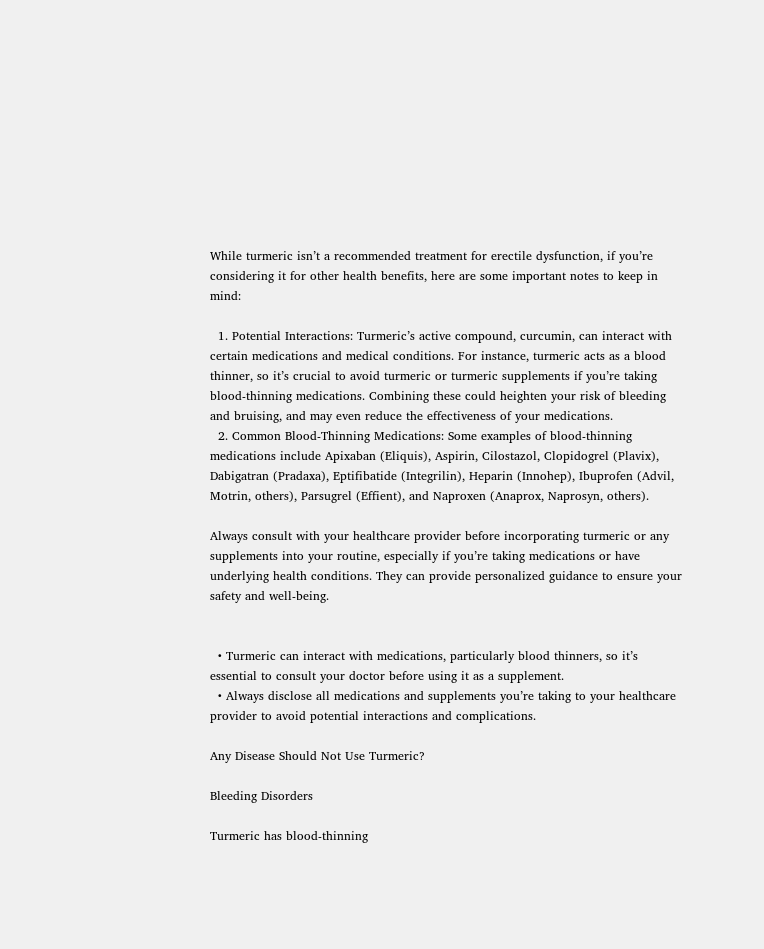While turmeric isn’t a recommended treatment for erectile dysfunction, if you’re considering it for other health benefits, here are some important notes to keep in mind:

  1. Potential Interactions: Turmeric’s active compound, curcumin, can interact with certain medications and medical conditions. For instance, turmeric acts as a blood thinner, so it’s crucial to avoid turmeric or turmeric supplements if you’re taking blood-thinning medications. Combining these could heighten your risk of bleeding and bruising, and may even reduce the effectiveness of your medications.
  2. Common Blood-Thinning Medications: Some examples of blood-thinning medications include Apixaban (Eliquis), Aspirin, Cilostazol, Clopidogrel (Plavix), Dabigatran (Pradaxa), Eptifibatide (Integrilin), Heparin (Innohep), Ibuprofen (Advil, Motrin, others), Parsugrel (Effient), and Naproxen (Anaprox, Naprosyn, others).

Always consult with your healthcare provider before incorporating turmeric or any supplements into your routine, especially if you’re taking medications or have underlying health conditions. They can provide personalized guidance to ensure your safety and well-being.


  • Turmeric can interact with medications, particularly blood thinners, so it’s essential to consult your doctor before using it as a supplement.
  • Always disclose all medications and supplements you’re taking to your healthcare provider to avoid potential interactions and complications.

Any Disease Should Not Use Turmeric?

Bleeding Disorders

Turmeric has blood-thinning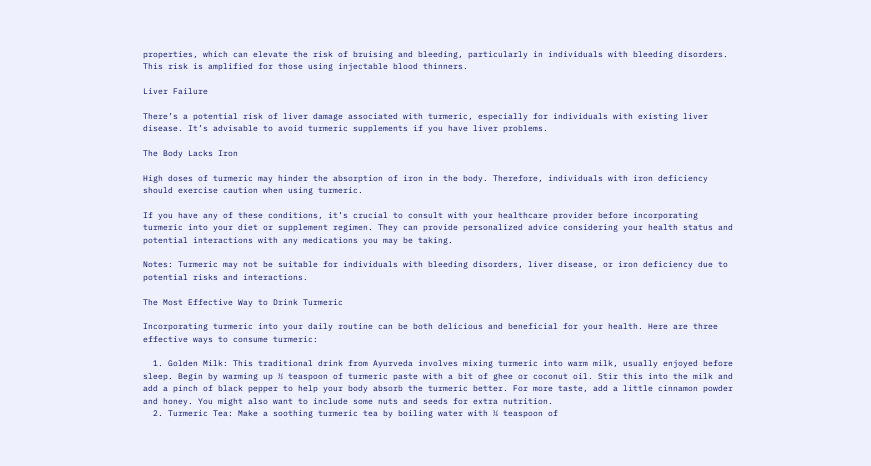properties, which can elevate the risk of bruising and bleeding, particularly in individuals with bleeding disorders. This risk is amplified for those using injectable blood thinners.

Liver Failure

There’s a potential risk of liver damage associated with turmeric, especially for individuals with existing liver disease. It’s advisable to avoid turmeric supplements if you have liver problems.

The Body Lacks Iron

High doses of turmeric may hinder the absorption of iron in the body. Therefore, individuals with iron deficiency should exercise caution when using turmeric.

If you have any of these conditions, it’s crucial to consult with your healthcare provider before incorporating turmeric into your diet or supplement regimen. They can provide personalized advice considering your health status and potential interactions with any medications you may be taking.

Notes: Turmeric may not be suitable for individuals with bleeding disorders, liver disease, or iron deficiency due to potential risks and interactions.

The Most Effective Way to Drink Turmeric

Incorporating turmeric into your daily routine can be both delicious and beneficial for your health. Here are three effective ways to consume turmeric:

  1. Golden Milk: This traditional drink from Ayurveda involves mixing turmeric into warm milk, usually enjoyed before sleep. Begin by warming up ½ teaspoon of turmeric paste with a bit of ghee or coconut oil. Stir this into the milk and add a pinch of black pepper to help your body absorb the turmeric better. For more taste, add a little cinnamon powder and honey. You might also want to include some nuts and seeds for extra nutrition.
  2. Turmeric Tea: Make a soothing turmeric tea by boiling water with ¼ teaspoon of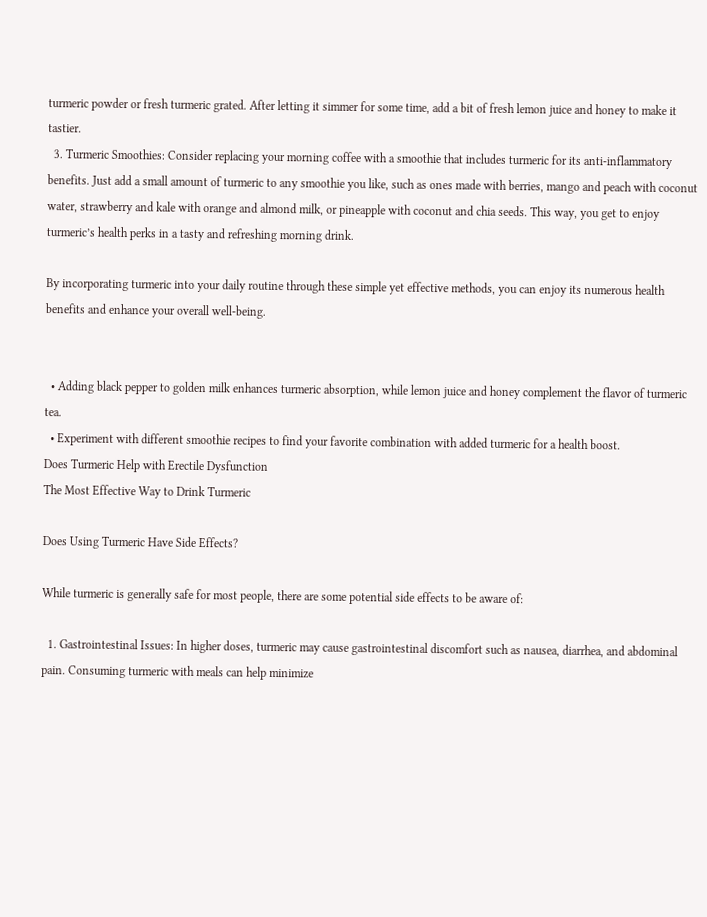turmeric powder or fresh turmeric grated. After letting it simmer for some time, add a bit of fresh lemon juice and honey to make it tastier.
  3. Turmeric Smoothies: Consider replacing your morning coffee with a smoothie that includes turmeric for its anti-inflammatory benefits. Just add a small amount of turmeric to any smoothie you like, such as ones made with berries, mango and peach with coconut water, strawberry and kale with orange and almond milk, or pineapple with coconut and chia seeds. This way, you get to enjoy turmeric’s health perks in a tasty and refreshing morning drink.

By incorporating turmeric into your daily routine through these simple yet effective methods, you can enjoy its numerous health benefits and enhance your overall well-being.


  • Adding black pepper to golden milk enhances turmeric absorption, while lemon juice and honey complement the flavor of turmeric tea.
  • Experiment with different smoothie recipes to find your favorite combination with added turmeric for a health boost.
Does Turmeric Help with Erectile Dysfunction
The Most Effective Way to Drink Turmeric

Does Using Turmeric Have Side Effects?

While turmeric is generally safe for most people, there are some potential side effects to be aware of:

  1. Gastrointestinal Issues: In higher doses, turmeric may cause gastrointestinal discomfort such as nausea, diarrhea, and abdominal pain. Consuming turmeric with meals can help minimize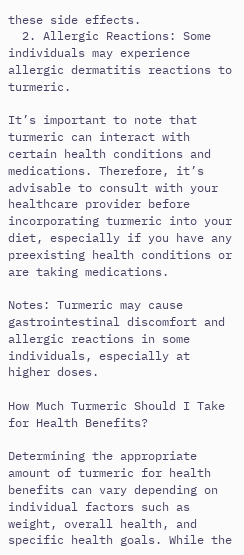these side effects.
  2. Allergic Reactions: Some individuals may experience allergic dermatitis reactions to turmeric.

It’s important to note that turmeric can interact with certain health conditions and medications. Therefore, it’s advisable to consult with your healthcare provider before incorporating turmeric into your diet, especially if you have any preexisting health conditions or are taking medications.

Notes: Turmeric may cause gastrointestinal discomfort and allergic reactions in some individuals, especially at higher doses.

How Much Turmeric Should I Take for Health Benefits?

Determining the appropriate amount of turmeric for health benefits can vary depending on individual factors such as weight, overall health, and specific health goals. While the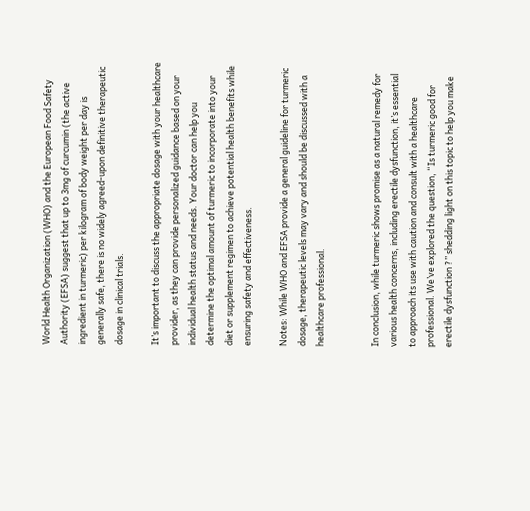World Health Organization (WHO) and the European Food Safety Authority (EFSA) suggest that up to 3mg of curcumin (the active ingredient in turmeric) per kilogram of body weight per day is generally safe, there is no widely agreed-upon definitive therapeutic dosage in clinical trials.

It’s important to discuss the appropriate dosage with your healthcare provider, as they can provide personalized guidance based on your individual health status and needs. Your doctor can help you determine the optimal amount of turmeric to incorporate into your diet or supplement regimen to achieve potential health benefits while ensuring safety and effectiveness.

Notes: While WHO and EFSA provide a general guideline for turmeric dosage, therapeutic levels may vary and should be discussed with a healthcare professional.


In conclusion, while turmeric shows promise as a natural remedy for various health concerns, including erectile dysfunction, it’s essential to approach its use with caution and consult with a healthcare professional. We’ve explored the question, “Is turmeric good for erectile dysfunction ?” shedding light on this topic to help you make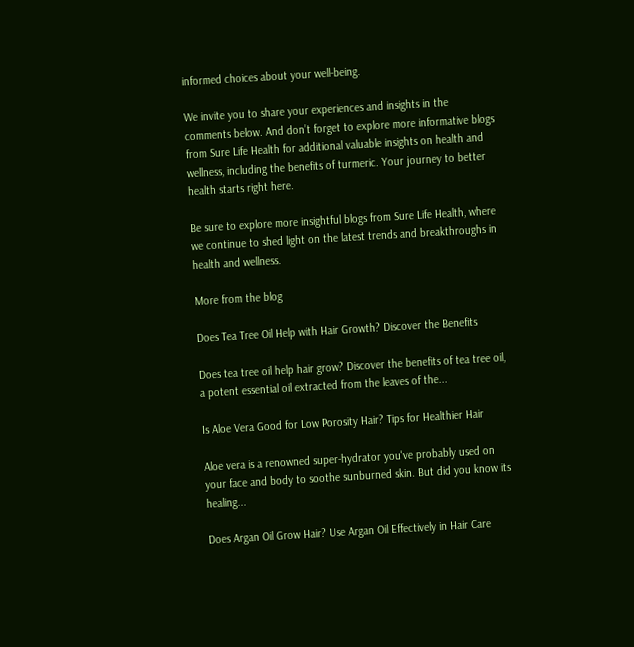informed choices about your well-being.

We invite you to share your experiences and insights in the comments below. And don’t forget to explore more informative blogs from Sure Life Health for additional valuable insights on health and wellness, including the benefits of turmeric. Your journey to better health starts right here.

Be sure to explore more insightful blogs from Sure Life Health, where we continue to shed light on the latest trends and breakthroughs in health and wellness.

More from the blog

Does Tea Tree Oil Help with Hair Growth? Discover the Benefits

Does tea tree oil help hair grow? Discover the benefits of tea tree oil, a potent essential oil extracted from the leaves of the...

Is Aloe Vera Good for Low Porosity Hair? Tips for Healthier Hair

Aloe vera is a renowned super-hydrator you've probably used on your face and body to soothe sunburned skin. But did you know its healing...

Does Argan Oil Grow Hair? Use Argan Oil Effectively in Hair Care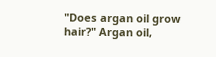"Does argan oil grow hair?" Argan oil,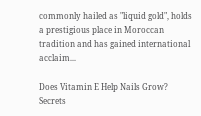commonly hailed as "liquid gold", holds a prestigious place in Moroccan tradition and has gained international acclaim...

Does Vitamin E Help Nails Grow? Secrets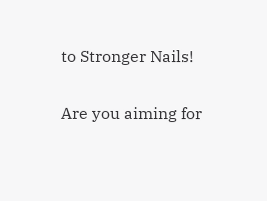to Stronger Nails!

Are you aiming for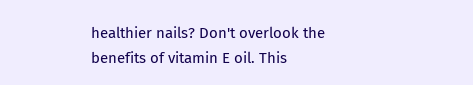healthier nails? Don't overlook the benefits of vitamin E oil. This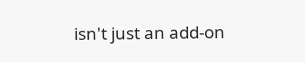isn't just an add-on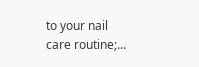to your nail care routine;...